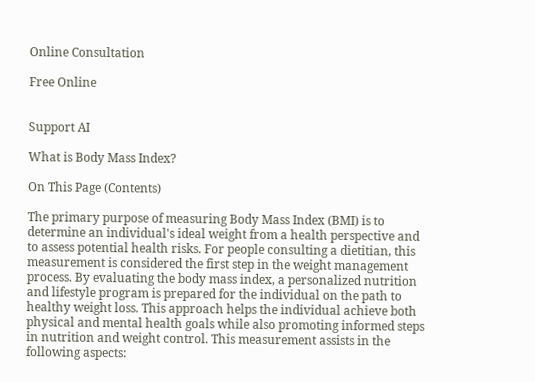Online Consultation

Free Online


Support AI

What is Body Mass Index?

On This Page (Contents)

The primary purpose of measuring Body Mass Index (BMI) is to determine an individual's ideal weight from a health perspective and to assess potential health risks. For people consulting a dietitian, this measurement is considered the first step in the weight management process. By evaluating the body mass index, a personalized nutrition and lifestyle program is prepared for the individual on the path to healthy weight loss. This approach helps the individual achieve both physical and mental health goals while also promoting informed steps in nutrition and weight control. This measurement assists in the following aspects: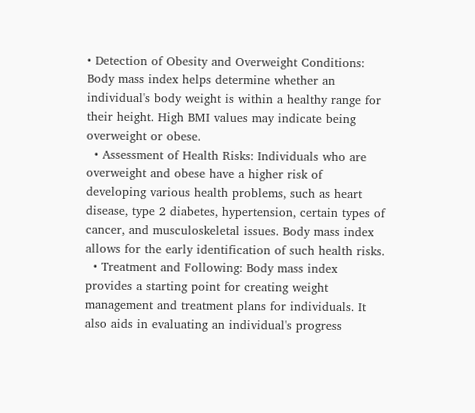• Detection of Obesity and Overweight Conditions: Body mass index helps determine whether an individual's body weight is within a healthy range for their height. High BMI values may indicate being overweight or obese.
  • Assessment of Health Risks: Individuals who are overweight and obese have a higher risk of developing various health problems, such as heart disease, type 2 diabetes, hypertension, certain types of cancer, and musculoskeletal issues. Body mass index allows for the early identification of such health risks.
  • Treatment and Following: Body mass index provides a starting point for creating weight management and treatment plans for individuals. It also aids in evaluating an individual's progress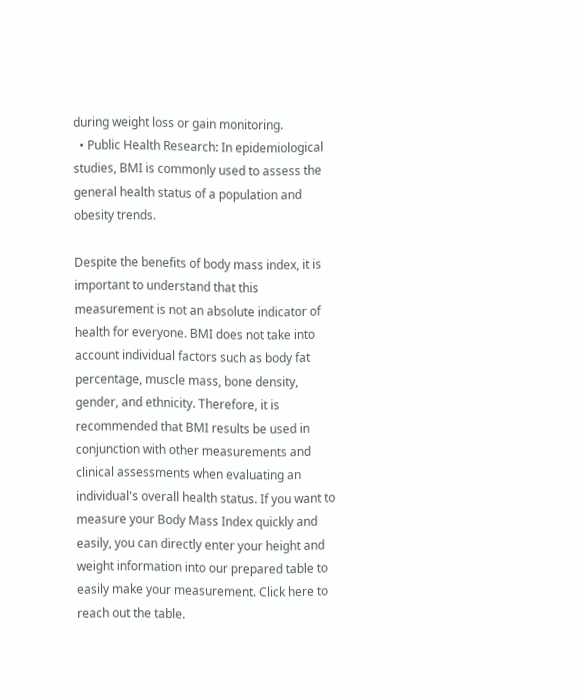during weight loss or gain monitoring.
  • Public Health Research: In epidemiological studies, BMI is commonly used to assess the general health status of a population and obesity trends.

Despite the benefits of body mass index, it is important to understand that this measurement is not an absolute indicator of health for everyone. BMI does not take into account individual factors such as body fat percentage, muscle mass, bone density, gender, and ethnicity. Therefore, it is recommended that BMI results be used in conjunction with other measurements and clinical assessments when evaluating an individual's overall health status. If you want to measure your Body Mass Index quickly and easily, you can directly enter your height and weight information into our prepared table to easily make your measurement. Click here to reach out the table.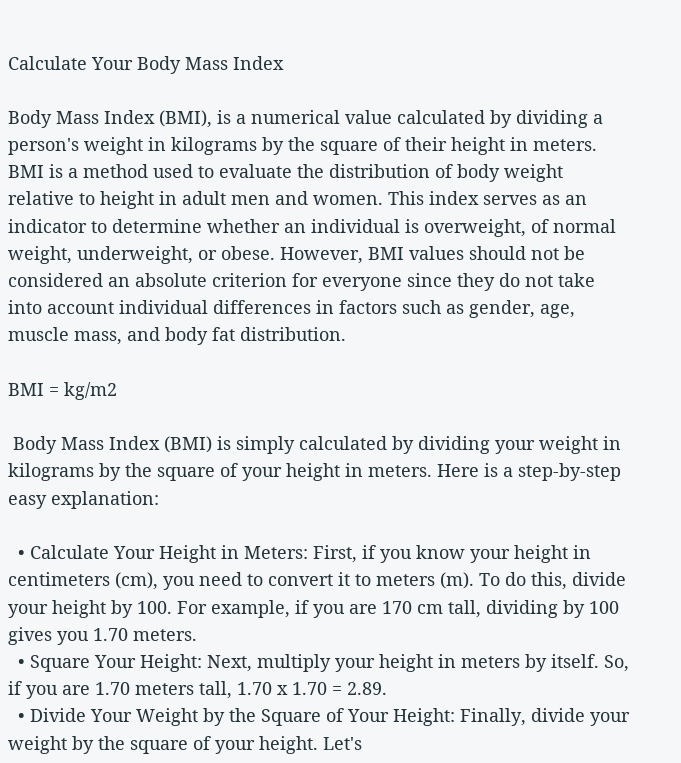Calculate Your Body Mass Index

Body Mass Index (BMI), is a numerical value calculated by dividing a person's weight in kilograms by the square of their height in meters. BMI is a method used to evaluate the distribution of body weight relative to height in adult men and women. This index serves as an indicator to determine whether an individual is overweight, of normal weight, underweight, or obese. However, BMI values should not be considered an absolute criterion for everyone since they do not take into account individual differences in factors such as gender, age, muscle mass, and body fat distribution.

BMI = kg/m2

 Body Mass Index (BMI) is simply calculated by dividing your weight in kilograms by the square of your height in meters. Here is a step-by-step easy explanation:

  • Calculate Your Height in Meters: First, if you know your height in centimeters (cm), you need to convert it to meters (m). To do this, divide your height by 100. For example, if you are 170 cm tall, dividing by 100 gives you 1.70 meters.
  • Square Your Height: Next, multiply your height in meters by itself. So, if you are 1.70 meters tall, 1.70 x 1.70 = 2.89.
  • Divide Your Weight by the Square of Your Height: Finally, divide your weight by the square of your height. Let's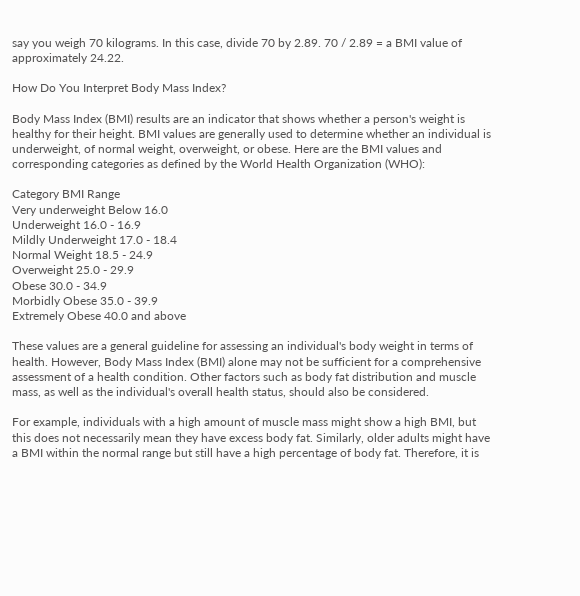say you weigh 70 kilograms. In this case, divide 70 by 2.89. 70 / 2.89 = a BMI value of approximately 24.22.

How Do You Interpret Body Mass Index?

Body Mass Index (BMI) results are an indicator that shows whether a person's weight is healthy for their height. BMI values are generally used to determine whether an individual is underweight, of normal weight, overweight, or obese. Here are the BMI values and corresponding categories as defined by the World Health Organization (WHO):

Category BMI Range
Very underweight Below 16.0
Underweight 16.0 - 16.9
Mildly Underweight 17.0 - 18.4
Normal Weight 18.5 - 24.9
Overweight 25.0 - 29.9
Obese 30.0 - 34.9
Morbidly Obese 35.0 - 39.9
Extremely Obese 40.0 and above

These values are a general guideline for assessing an individual's body weight in terms of health. However, Body Mass Index (BMI) alone may not be sufficient for a comprehensive assessment of a health condition. Other factors such as body fat distribution and muscle mass, as well as the individual's overall health status, should also be considered.

For example, individuals with a high amount of muscle mass might show a high BMI, but this does not necessarily mean they have excess body fat. Similarly, older adults might have a BMI within the normal range but still have a high percentage of body fat. Therefore, it is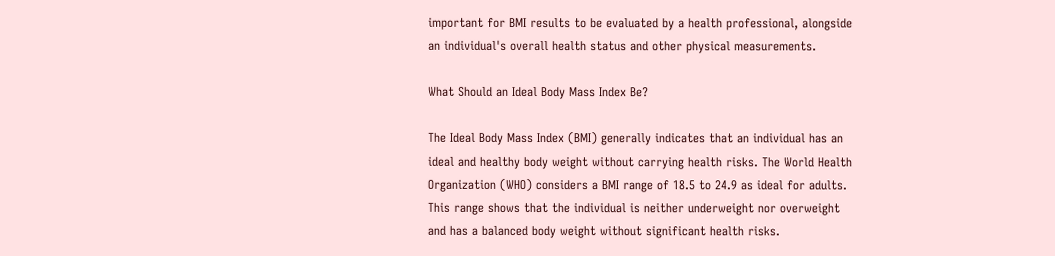important for BMI results to be evaluated by a health professional, alongside an individual's overall health status and other physical measurements.

What Should an Ideal Body Mass Index Be?

The Ideal Body Mass Index (BMI) generally indicates that an individual has an ideal and healthy body weight without carrying health risks. The World Health Organization (WHO) considers a BMI range of 18.5 to 24.9 as ideal for adults. This range shows that the individual is neither underweight nor overweight and has a balanced body weight without significant health risks.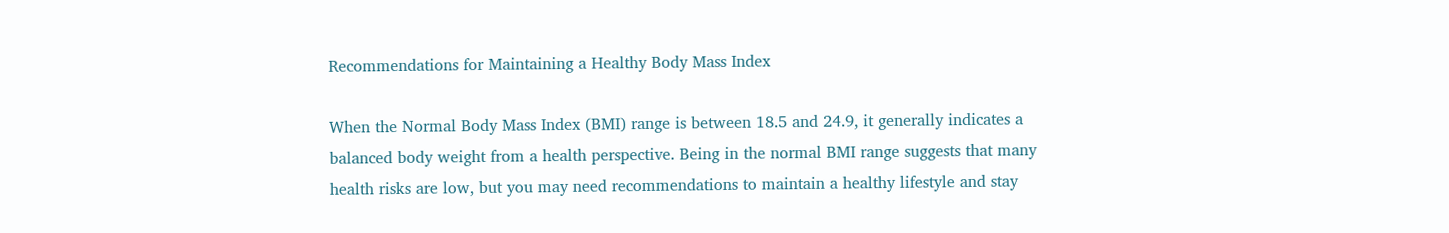Recommendations for Maintaining a Healthy Body Mass Index

When the Normal Body Mass Index (BMI) range is between 18.5 and 24.9, it generally indicates a balanced body weight from a health perspective. Being in the normal BMI range suggests that many health risks are low, but you may need recommendations to maintain a healthy lifestyle and stay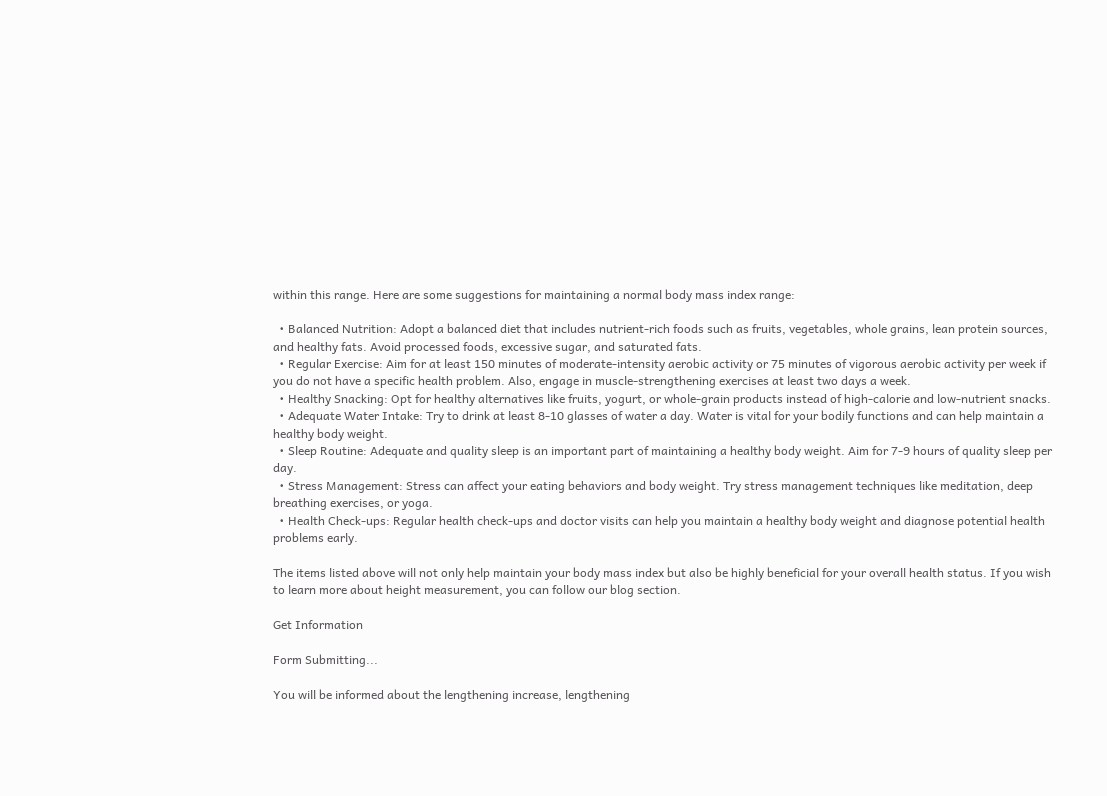within this range. Here are some suggestions for maintaining a normal body mass index range:

  • Balanced Nutrition: Adopt a balanced diet that includes nutrient-rich foods such as fruits, vegetables, whole grains, lean protein sources, and healthy fats. Avoid processed foods, excessive sugar, and saturated fats.
  • Regular Exercise: Aim for at least 150 minutes of moderate-intensity aerobic activity or 75 minutes of vigorous aerobic activity per week if you do not have a specific health problem. Also, engage in muscle-strengthening exercises at least two days a week.
  • Healthy Snacking: Opt for healthy alternatives like fruits, yogurt, or whole-grain products instead of high-calorie and low-nutrient snacks.
  • Adequate Water Intake: Try to drink at least 8-10 glasses of water a day. Water is vital for your bodily functions and can help maintain a healthy body weight.
  • Sleep Routine: Adequate and quality sleep is an important part of maintaining a healthy body weight. Aim for 7-9 hours of quality sleep per day.
  • Stress Management: Stress can affect your eating behaviors and body weight. Try stress management techniques like meditation, deep breathing exercises, or yoga.
  • Health Check-ups: Regular health check-ups and doctor visits can help you maintain a healthy body weight and diagnose potential health problems early.

The items listed above will not only help maintain your body mass index but also be highly beneficial for your overall health status. If you wish to learn more about height measurement, you can follow our blog section.

Get Information

Form Submitting...

You will be informed about the lengthening increase, lengthening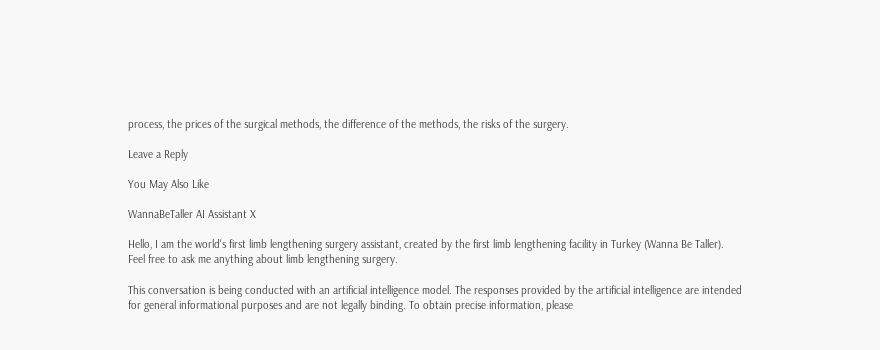process, the prices of the surgical methods, the difference of the methods, the risks of the surgery.

Leave a Reply

You May Also Like

WannaBeTaller AI Assistant X

Hello, I am the world's first limb lengthening surgery assistant, created by the first limb lengthening facility in Turkey (Wanna Be Taller). Feel free to ask me anything about limb lengthening surgery.

This conversation is being conducted with an artificial intelligence model. The responses provided by the artificial intelligence are intended for general informational purposes and are not legally binding. To obtain precise information, please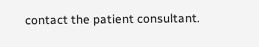contact the patient consultant.